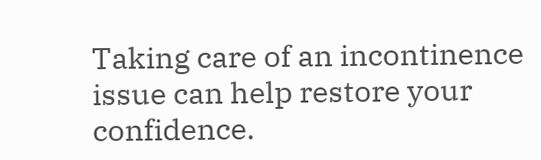Taking care of an incontinence issue can help restore your confidence.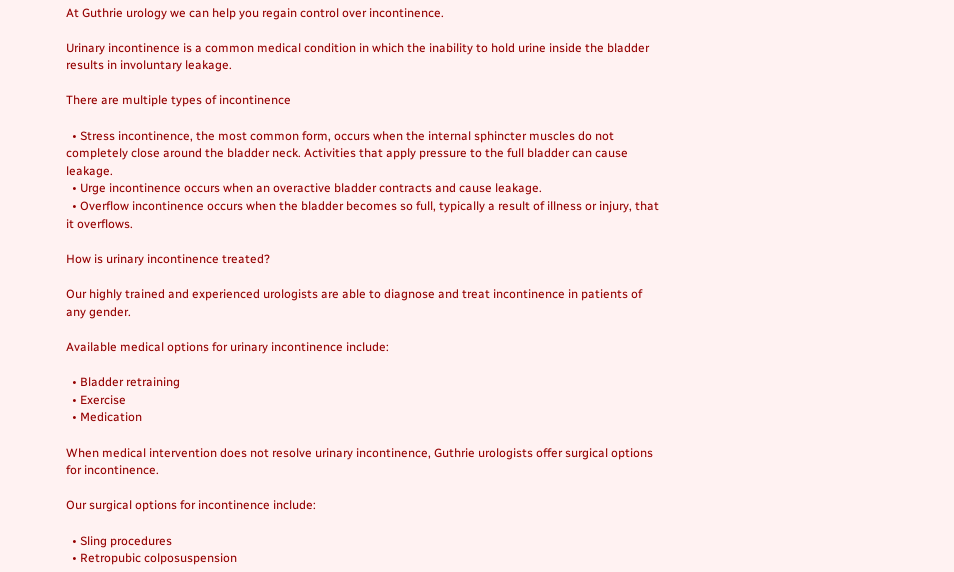At Guthrie urology we can help you regain control over incontinence.

Urinary incontinence is a common medical condition in which the inability to hold urine inside the bladder results in involuntary leakage.

There are multiple types of incontinence

  • Stress incontinence, the most common form, occurs when the internal sphincter muscles do not completely close around the bladder neck. Activities that apply pressure to the full bladder can cause leakage.
  • Urge incontinence occurs when an overactive bladder contracts and cause leakage.
  • Overflow incontinence occurs when the bladder becomes so full, typically a result of illness or injury, that it overflows.

How is urinary incontinence treated?

Our highly trained and experienced urologists are able to diagnose and treat incontinence in patients of any gender.

Available medical options for urinary incontinence include:

  • Bladder retraining
  • Exercise
  • Medication

When medical intervention does not resolve urinary incontinence, Guthrie urologists offer surgical options for incontinence.

Our surgical options for incontinence include:

  • Sling procedures
  • Retropubic colposuspension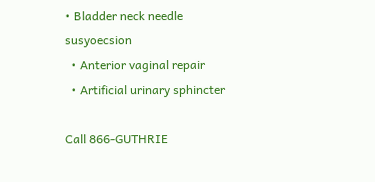• Bladder neck needle susyoecsion
  • Anterior vaginal repair
  • Artificial urinary sphincter

Call 866-GUTHRIE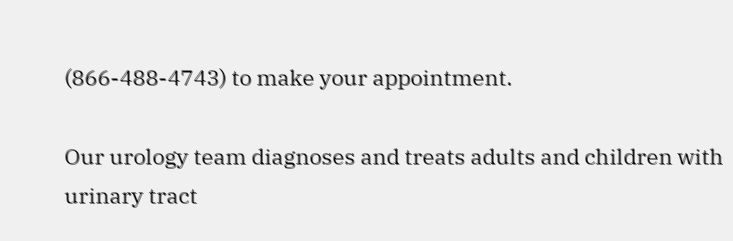(866-488-4743) to make your appointment.

Our urology team diagnoses and treats adults and children with urinary tract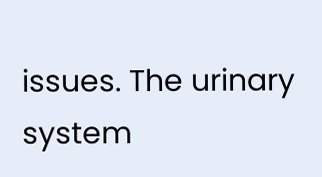issues. The urinary system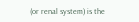(or renal system) is the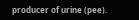producer of urine (pee).